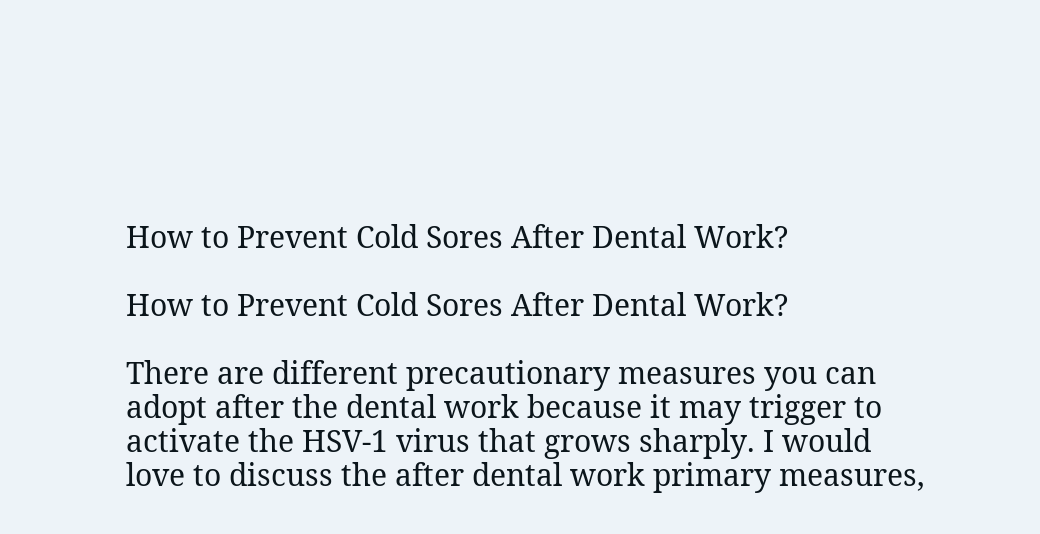How to Prevent Cold Sores After Dental Work?

How to Prevent Cold Sores After Dental Work?

There are different precautionary measures you can adopt after the dental work because it may trigger to activate the HSV-1 virus that grows sharply. I would love to discuss the after dental work primary measures,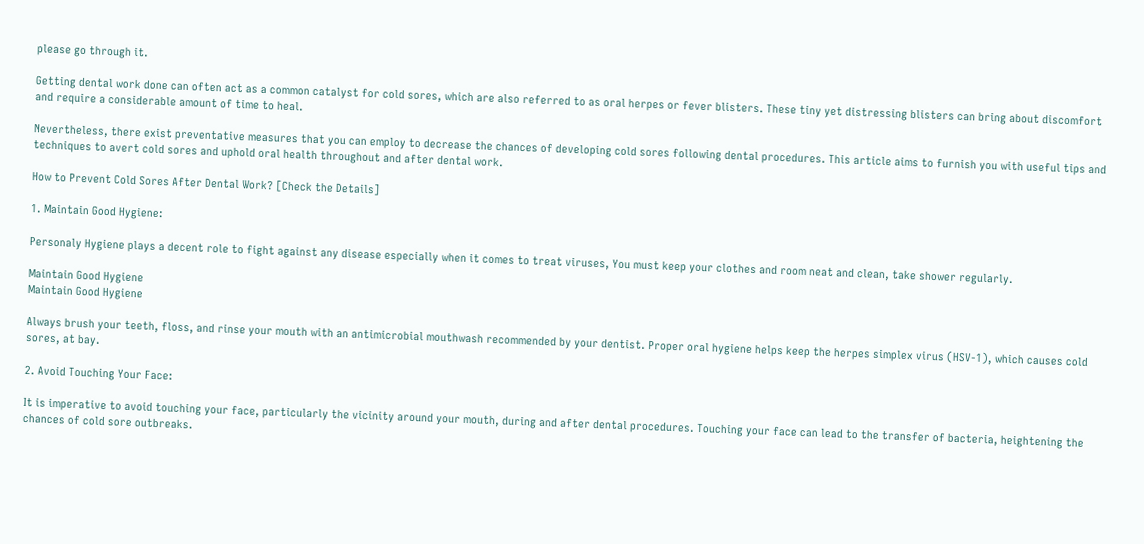please go through it.

Getting dental work done can often act as a common catalyst for cold sores, which are also referred to as oral herpes or fever blisters. These tiny yet distressing blisters can bring about discomfort and require a considerable amount of time to heal.

Nevertheless, there exist preventative measures that you can employ to decrease the chances of developing cold sores following dental procedures. This article aims to furnish you with useful tips and techniques to avert cold sores and uphold oral health throughout and after dental work.

How to Prevent Cold Sores After Dental Work? [Check the Details]

1. Maintain Good Hygiene:

Personaly Hygiene plays a decent role to fight against any disease especially when it comes to treat viruses, You must keep your clothes and room neat and clean, take shower regularly.

Maintain Good Hygiene
Maintain Good Hygiene

Always brush your teeth, floss, and rinse your mouth with an antimicrobial mouthwash recommended by your dentist. Proper oral hygiene helps keep the herpes simplex virus (HSV-1), which causes cold sores, at bay.

2. Avoid Touching Your Face:

It is imperative to avoid touching your face, particularly the vicinity around your mouth, during and after dental procedures. Touching your face can lead to the transfer of bacteria, heightening the chances of cold sore outbreaks.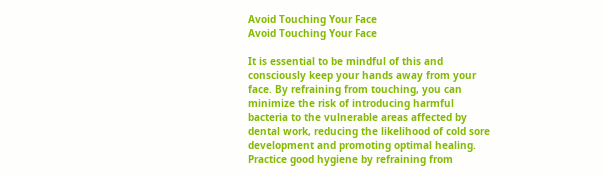Avoid Touching Your Face
Avoid Touching Your Face

It is essential to be mindful of this and consciously keep your hands away from your face. By refraining from touching, you can minimize the risk of introducing harmful bacteria to the vulnerable areas affected by dental work, reducing the likelihood of cold sore development and promoting optimal healing. Practice good hygiene by refraining from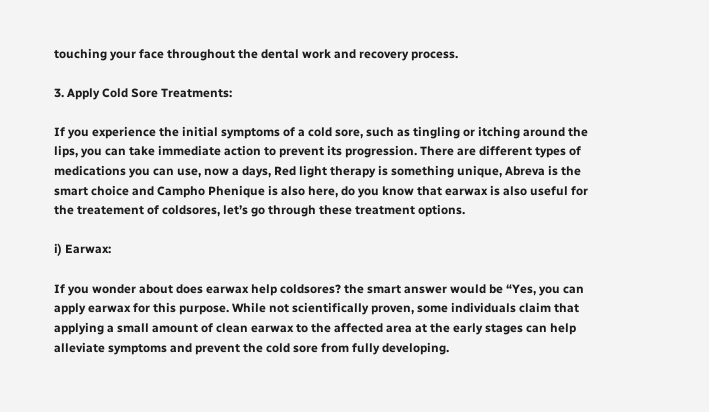touching your face throughout the dental work and recovery process.

3. Apply Cold Sore Treatments:

If you experience the initial symptoms of a cold sore, such as tingling or itching around the lips, you can take immediate action to prevent its progression. There are different types of medications you can use, now a days, Red light therapy is something unique, Abreva is the smart choice and Campho Phenique is also here, do you know that earwax is also useful for the treatement of coldsores, let’s go through these treatment options.

i) Earwax:

If you wonder about does earwax help coldsores? the smart answer would be “Yes, you can apply earwax for this purpose. While not scientifically proven, some individuals claim that applying a small amount of clean earwax to the affected area at the early stages can help alleviate symptoms and prevent the cold sore from fully developing.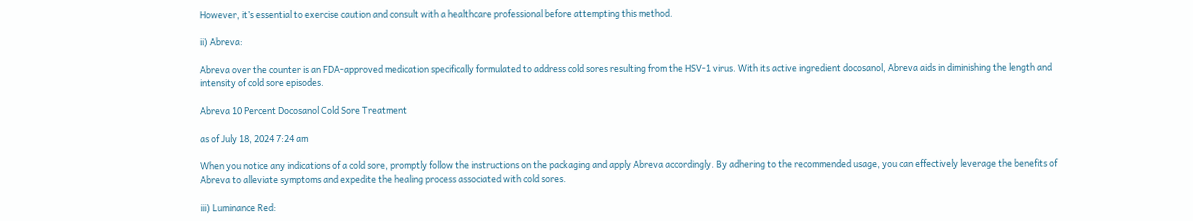However, it’s essential to exercise caution and consult with a healthcare professional before attempting this method.

ii) Abreva:

Abreva over the counter is an FDA-approved medication specifically formulated to address cold sores resulting from the HSV-1 virus. With its active ingredient docosanol, Abreva aids in diminishing the length and intensity of cold sore episodes.

Abreva 10 Percent Docosanol Cold Sore Treatment

as of July 18, 2024 7:24 am

When you notice any indications of a cold sore, promptly follow the instructions on the packaging and apply Abreva accordingly. By adhering to the recommended usage, you can effectively leverage the benefits of Abreva to alleviate symptoms and expedite the healing process associated with cold sores.

iii) Luminance Red: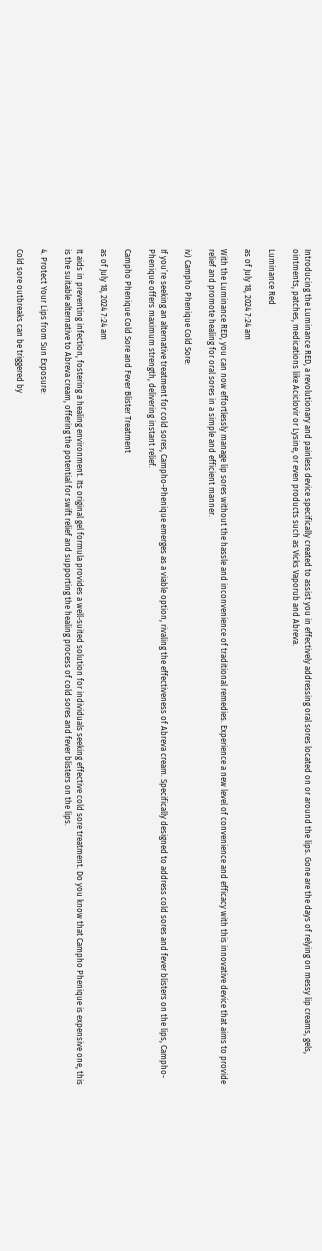Introducing the Luminance RED, a revolutionary and painless device specifically created to assist you in effectively addressing oral sores located on or around the lips. Gone are the days of relying on messy lip creams, gels, ointments, patches, medications like Aciclovir or Lysine, or even products such as Vicks Vaporub and Abreva.

Luminance Red

as of July 18, 2024 7:24 am

With the Luminance RED, you can now effortlessly manage lip sores without the hassle and inconvenience of traditional remedies. Experience a new level of convenience and efficacy with this innovative device that aims to provide relief and promote healing for oral sores in a simple and efficient manner.

iv) Campho Phenique Cold Sore:

If you’re seeking an alternative treatment for cold sores, Campho-Phenique emerges as a viable option, rivaling the effectiveness of Abreva cream. Specifically designed to address cold sores and fever blisters on the lips, Campho-Phenique offers maximum strength, delivering instant relief.

Campho Phenique Cold Sore and Fever Blister Treatment

as of July 18, 2024 7:24 am

It aids in preventing infection, fostering a healing environment. Its original gel formula provides a well-suited solution for individuals seeking effective cold sore treatment. Do you know that Campho Phenique is expensive one, this is the suitable alternative to Abreva cream, offering the potential for swift relief and supporting the healing process of cold sores and fever blisters on the lips.

4. Protect Your Lips from Sun Exposure:

Cold sore outbreaks can be triggered by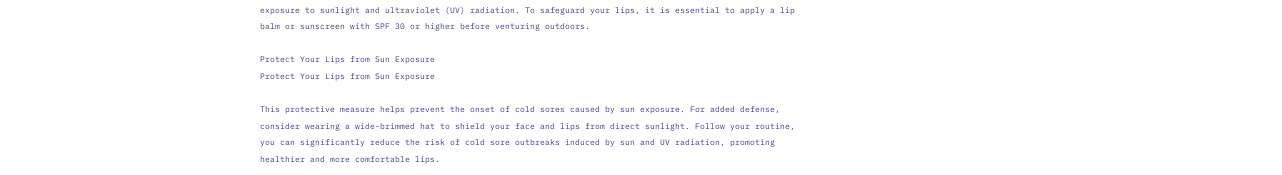exposure to sunlight and ultraviolet (UV) radiation. To safeguard your lips, it is essential to apply a lip balm or sunscreen with SPF 30 or higher before venturing outdoors.

Protect Your Lips from Sun Exposure
Protect Your Lips from Sun Exposure

This protective measure helps prevent the onset of cold sores caused by sun exposure. For added defense, consider wearing a wide-brimmed hat to shield your face and lips from direct sunlight. Follow your routine, you can significantly reduce the risk of cold sore outbreaks induced by sun and UV radiation, promoting healthier and more comfortable lips.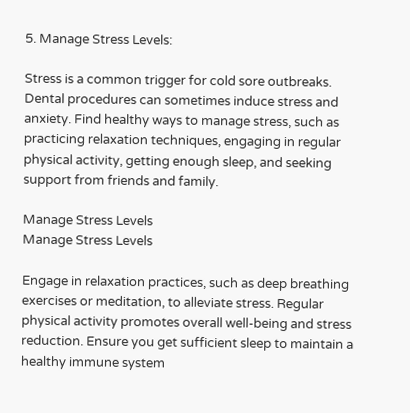5. Manage Stress Levels:

Stress is a common trigger for cold sore outbreaks. Dental procedures can sometimes induce stress and anxiety. Find healthy ways to manage stress, such as practicing relaxation techniques, engaging in regular physical activity, getting enough sleep, and seeking support from friends and family.

Manage Stress Levels
Manage Stress Levels

Engage in relaxation practices, such as deep breathing exercises or meditation, to alleviate stress. Regular physical activity promotes overall well-being and stress reduction. Ensure you get sufficient sleep to maintain a healthy immune system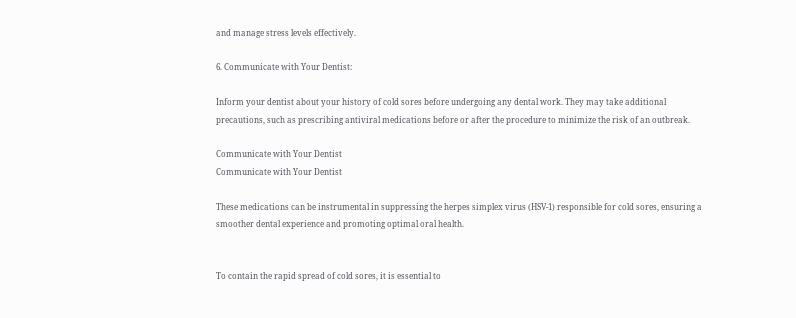and manage stress levels effectively.

6. Communicate with Your Dentist:

Inform your dentist about your history of cold sores before undergoing any dental work. They may take additional precautions, such as prescribing antiviral medications before or after the procedure to minimize the risk of an outbreak.

Communicate with Your Dentist
Communicate with Your Dentist

These medications can be instrumental in suppressing the herpes simplex virus (HSV-1) responsible for cold sores, ensuring a smoother dental experience and promoting optimal oral health.


To contain the rapid spread of cold sores, it is essential to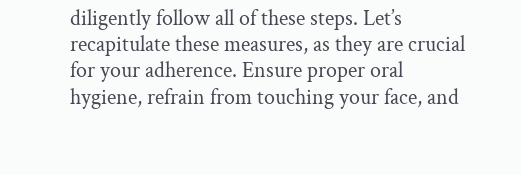diligently follow all of these steps. Let’s recapitulate these measures, as they are crucial for your adherence. Ensure proper oral hygiene, refrain from touching your face, and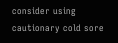consider using cautionary cold sore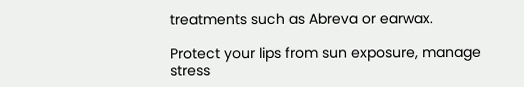treatments such as Abreva or earwax.

Protect your lips from sun exposure, manage stress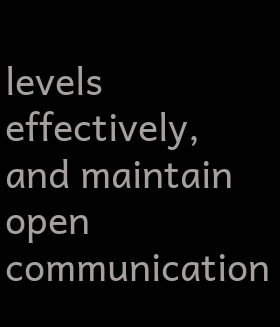levels effectively, and maintain open communication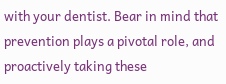with your dentist. Bear in mind that prevention plays a pivotal role, and proactively taking these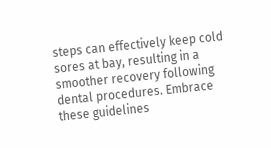steps can effectively keep cold sores at bay, resulting in a smoother recovery following dental procedures. Embrace these guidelines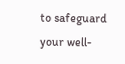to safeguard your well-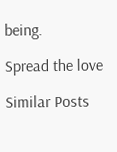being.

Spread the love

Similar Posts